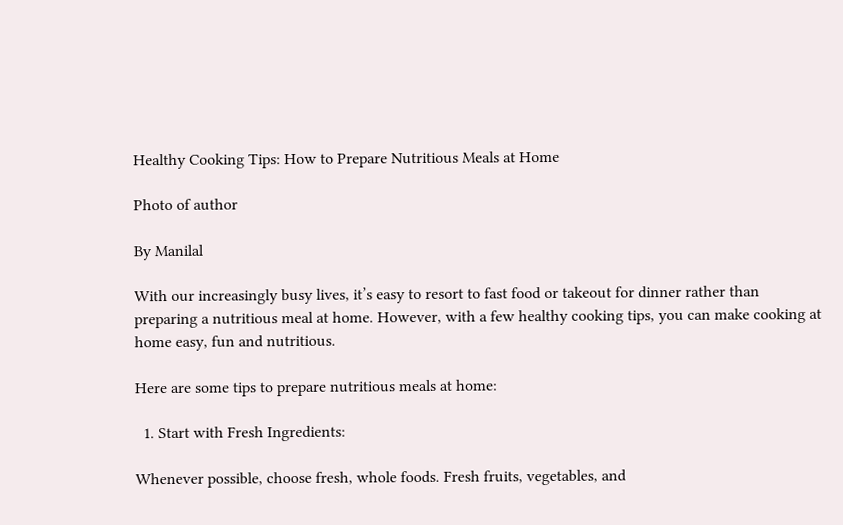Healthy Cooking Tips: How to Prepare Nutritious Meals at Home

Photo of author

By Manilal

With our increasingly busy lives, it’s easy to resort to fast food or takeout for dinner rather than preparing a nutritious meal at home. However, with a few healthy cooking tips, you can make cooking at home easy, fun and nutritious.

Here are some tips to prepare nutritious meals at home:

  1. Start with Fresh Ingredients:

Whenever possible, choose fresh, whole foods. Fresh fruits, vegetables, and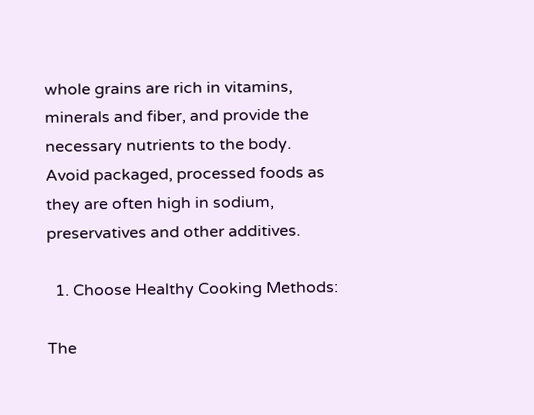whole grains are rich in vitamins, minerals and fiber, and provide the necessary nutrients to the body. Avoid packaged, processed foods as they are often high in sodium, preservatives and other additives.

  1. Choose Healthy Cooking Methods:

The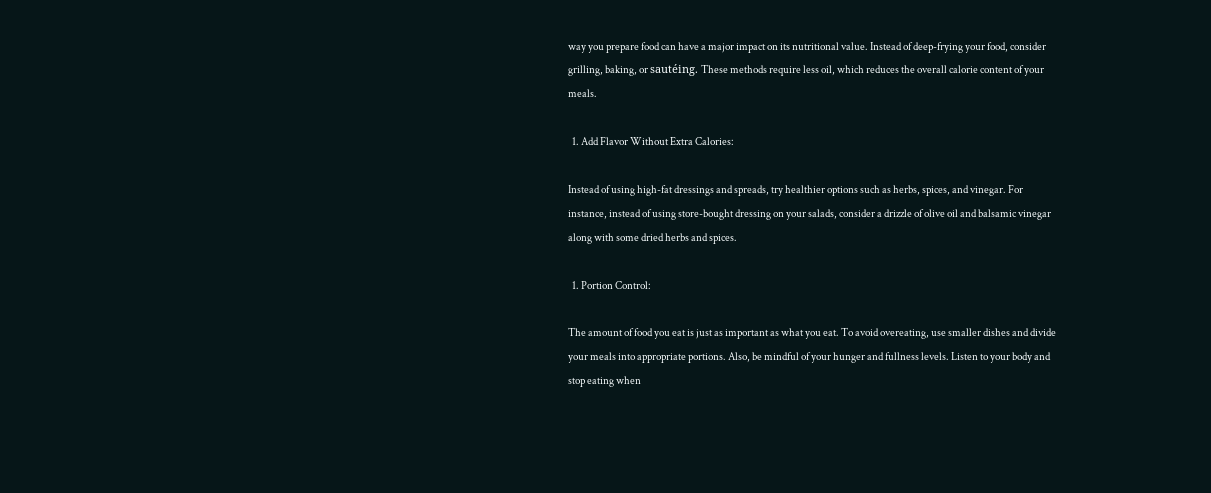way you prepare food can have a major impact on its nutritional value. Instead of deep-frying your food, consider grilling, baking, or sautéing. These methods require less oil, which reduces the overall calorie content of your meals.

  1. Add Flavor Without Extra Calories:

Instead of using high-fat dressings and spreads, try healthier options such as herbs, spices, and vinegar. For instance, instead of using store-bought dressing on your salads, consider a drizzle of olive oil and balsamic vinegar along with some dried herbs and spices.

  1. Portion Control:

The amount of food you eat is just as important as what you eat. To avoid overeating, use smaller dishes and divide your meals into appropriate portions. Also, be mindful of your hunger and fullness levels. Listen to your body and stop eating when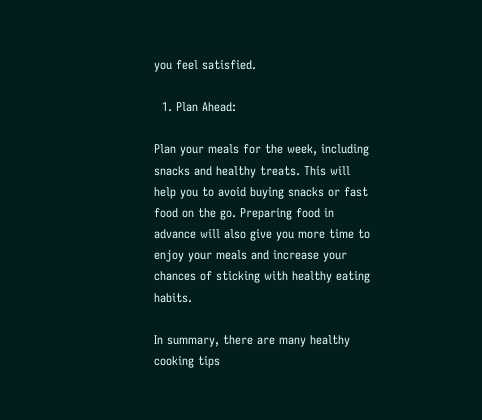you feel satisfied.

  1. Plan Ahead:

Plan your meals for the week, including snacks and healthy treats. This will help you to avoid buying snacks or fast food on the go. Preparing food in advance will also give you more time to enjoy your meals and increase your chances of sticking with healthy eating habits.

In summary, there are many healthy cooking tips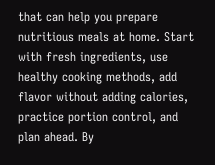that can help you prepare nutritious meals at home. Start with fresh ingredients, use healthy cooking methods, add flavor without adding calories, practice portion control, and plan ahead. By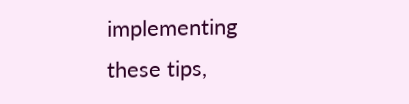implementing these tips,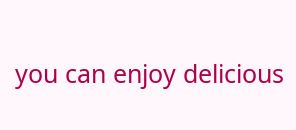you can enjoy delicious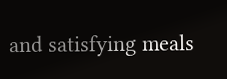and satisfying meals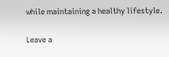while maintaining a healthy lifestyle.

Leave a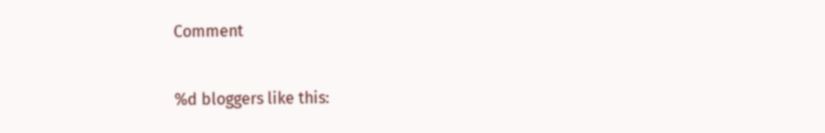Comment

%d bloggers like this: